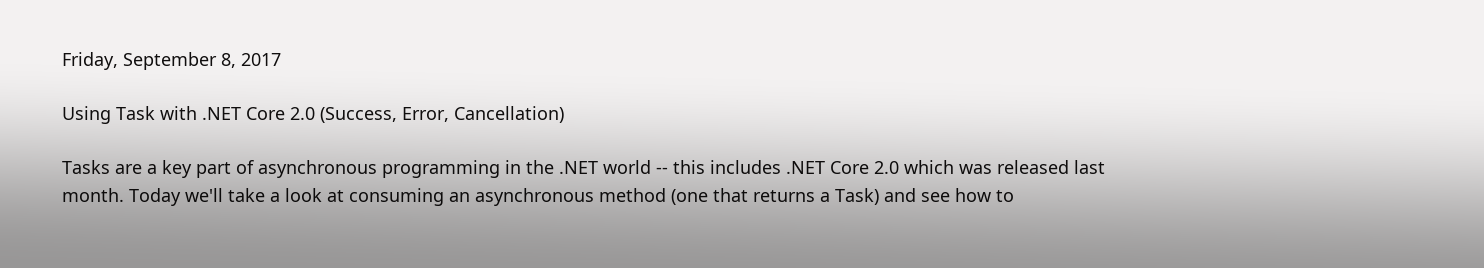Friday, September 8, 2017

Using Task with .NET Core 2.0 (Success, Error, Cancellation)

Tasks are a key part of asynchronous programming in the .NET world -- this includes .NET Core 2.0 which was released last month. Today we'll take a look at consuming an asynchronous method (one that returns a Task) and see how to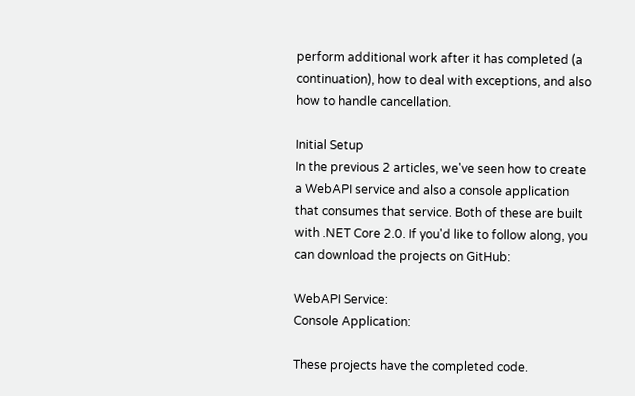perform additional work after it has completed (a continuation), how to deal with exceptions, and also how to handle cancellation.

Initial Setup
In the previous 2 articles, we've seen how to create a WebAPI service and also a console application that consumes that service. Both of these are built with .NET Core 2.0. If you'd like to follow along, you can download the projects on GitHub:

WebAPI Service:
Console Application:

These projects have the completed code.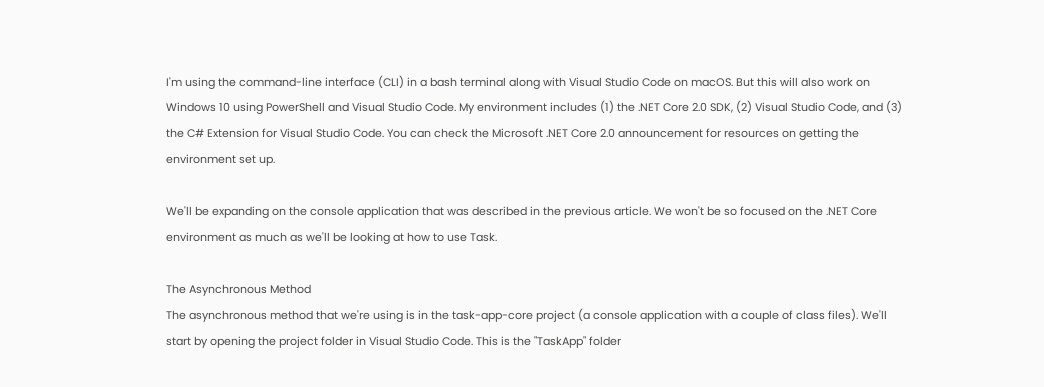I'm using the command-line interface (CLI) in a bash terminal along with Visual Studio Code on macOS. But this will also work on Windows 10 using PowerShell and Visual Studio Code. My environment includes (1) the .NET Core 2.0 SDK, (2) Visual Studio Code, and (3) the C# Extension for Visual Studio Code. You can check the Microsoft .NET Core 2.0 announcement for resources on getting the environment set up.

We'll be expanding on the console application that was described in the previous article. We won't be so focused on the .NET Core environment as much as we'll be looking at how to use Task.

The Asynchronous Method
The asynchronous method that we're using is in the task-app-core project (a console application with a couple of class files). We'll start by opening the project folder in Visual Studio Code. This is the "TaskApp" folder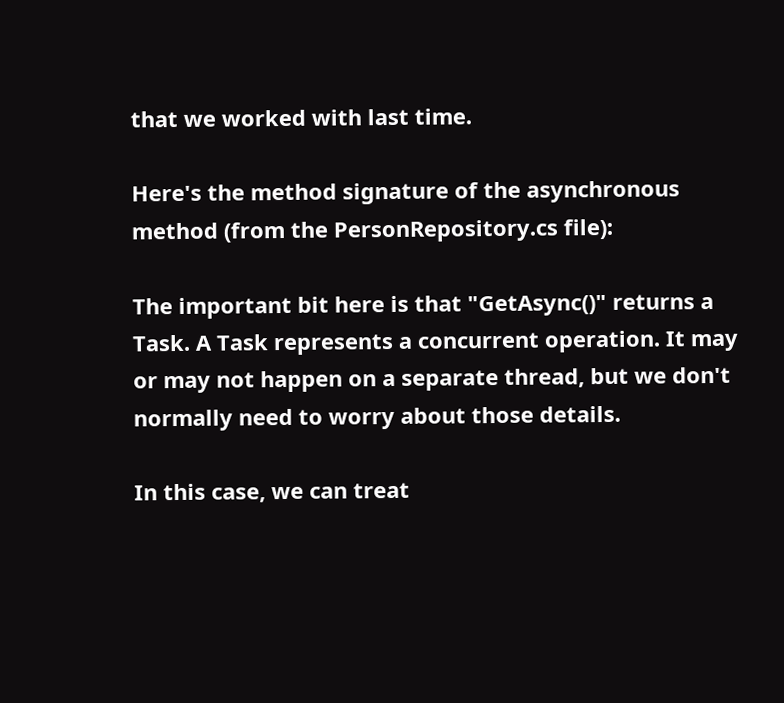that we worked with last time.

Here's the method signature of the asynchronous method (from the PersonRepository.cs file):

The important bit here is that "GetAsync()" returns a Task. A Task represents a concurrent operation. It may or may not happen on a separate thread, but we don't normally need to worry about those details.

In this case, we can treat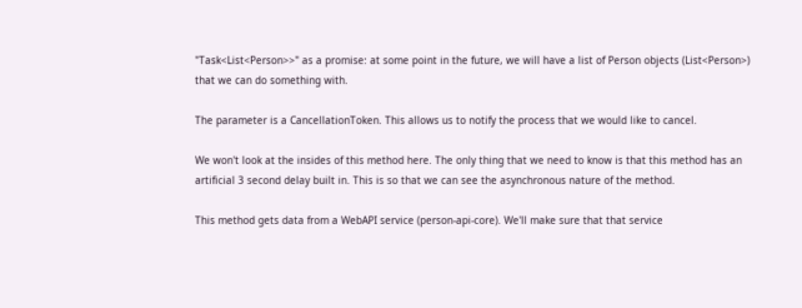"Task<List<Person>>" as a promise: at some point in the future, we will have a list of Person objects (List<Person>) that we can do something with.

The parameter is a CancellationToken. This allows us to notify the process that we would like to cancel.

We won't look at the insides of this method here. The only thing that we need to know is that this method has an artificial 3 second delay built in. This is so that we can see the asynchronous nature of the method.

This method gets data from a WebAPI service (person-api-core). We'll make sure that that service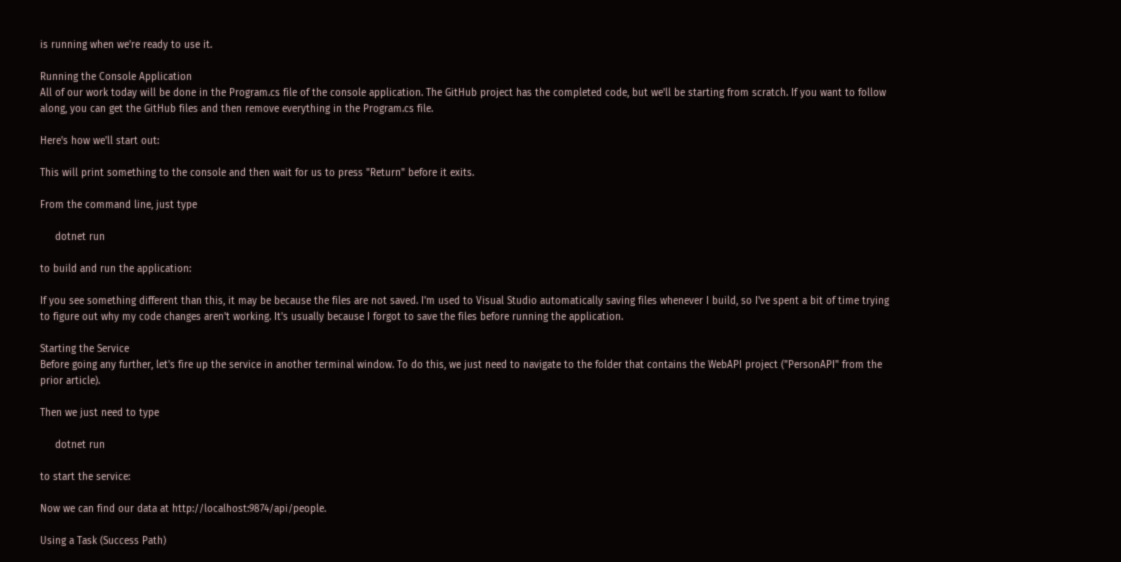is running when we're ready to use it.

Running the Console Application
All of our work today will be done in the Program.cs file of the console application. The GitHub project has the completed code, but we'll be starting from scratch. If you want to follow along, you can get the GitHub files and then remove everything in the Program.cs file.

Here's how we'll start out:

This will print something to the console and then wait for us to press "Return" before it exits.

From the command line, just type

     dotnet run

to build and run the application:

If you see something different than this, it may be because the files are not saved. I'm used to Visual Studio automatically saving files whenever I build, so I've spent a bit of time trying to figure out why my code changes aren't working. It's usually because I forgot to save the files before running the application.

Starting the Service
Before going any further, let's fire up the service in another terminal window. To do this, we just need to navigate to the folder that contains the WebAPI project ("PersonAPI" from the prior article).

Then we just need to type

     dotnet run

to start the service:

Now we can find our data at http://localhost:9874/api/people.

Using a Task (Success Path)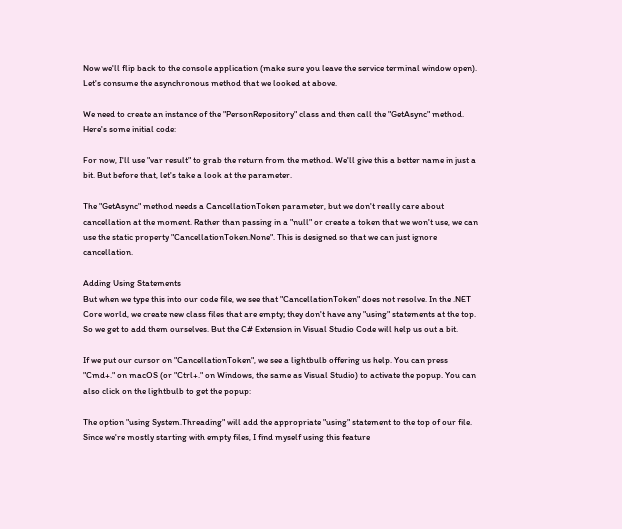Now we'll flip back to the console application (make sure you leave the service terminal window open). Let's consume the asynchronous method that we looked at above.

We need to create an instance of the "PersonRepository" class and then call the "GetAsync" method. Here's some initial code:

For now, I'll use "var result" to grab the return from the method. We'll give this a better name in just a bit. But before that, let's take a look at the parameter.

The "GetAsync" method needs a CancellationToken parameter, but we don't really care about cancellation at the moment. Rather than passing in a "null" or create a token that we won't use, we can use the static property "CancellationToken.None". This is designed so that we can just ignore cancellation.

Adding Using Statements
But when we type this into our code file, we see that "CancellationToken" does not resolve. In the .NET Core world, we create new class files that are empty; they don't have any "using" statements at the top. So we get to add them ourselves. But the C# Extension in Visual Studio Code will help us out a bit.

If we put our cursor on "CancellationToken", we see a lightbulb offering us help. You can press "Cmd+." on macOS (or "Ctrl+." on Windows, the same as Visual Studio) to activate the popup. You can also click on the lightbulb to get the popup:

The option "using System.Threading" will add the appropriate "using" statement to the top of our file. Since we're mostly starting with empty files, I find myself using this feature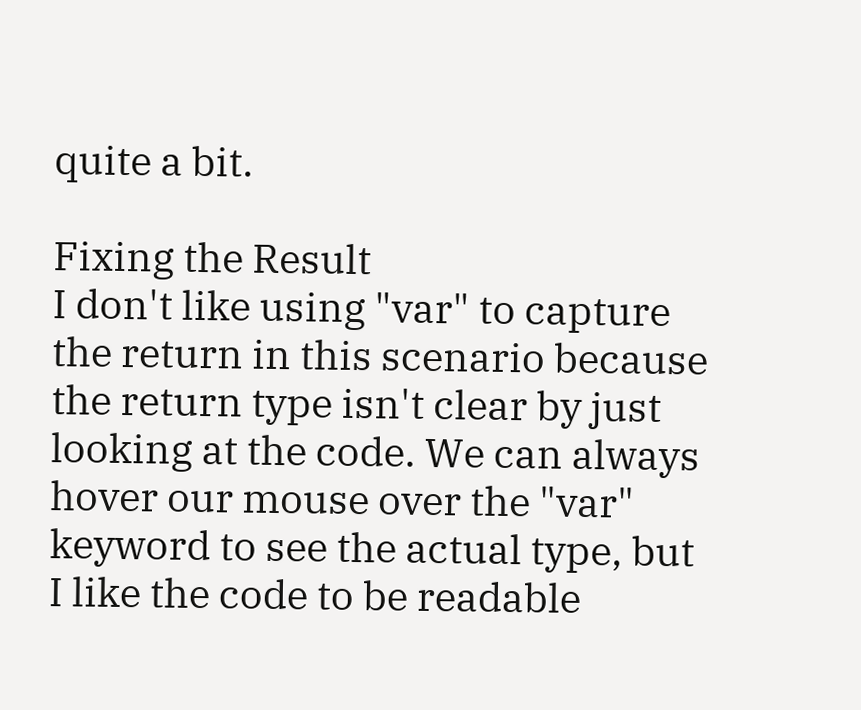quite a bit.

Fixing the Result
I don't like using "var" to capture the return in this scenario because the return type isn't clear by just looking at the code. We can always hover our mouse over the "var" keyword to see the actual type, but I like the code to be readable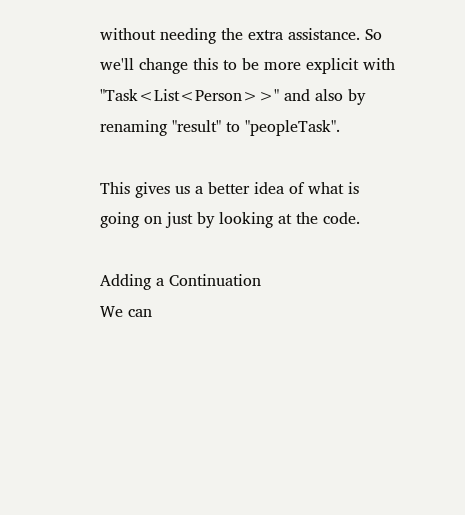without needing the extra assistance. So we'll change this to be more explicit with "Task<List<Person>>" and also by renaming "result" to "peopleTask".

This gives us a better idea of what is going on just by looking at the code.

Adding a Continuation
We can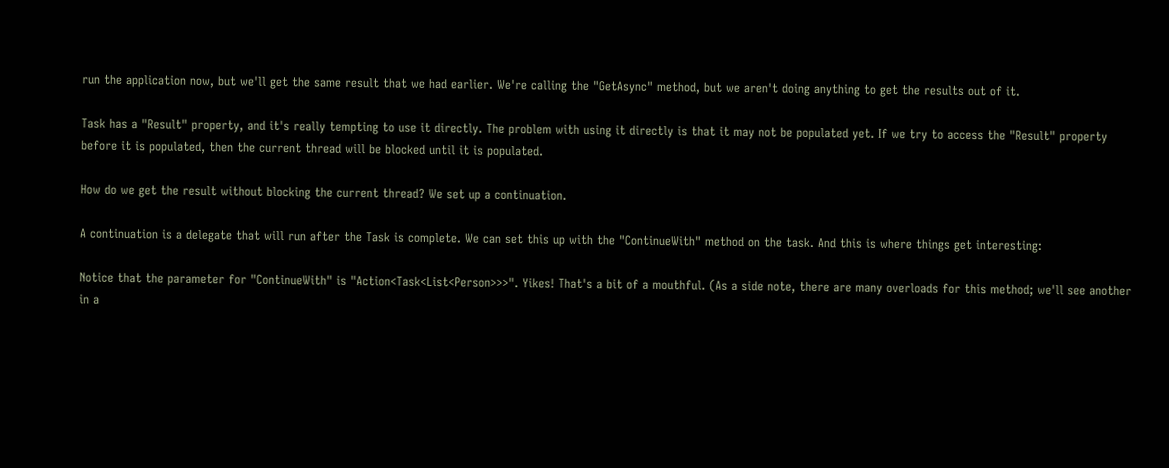run the application now, but we'll get the same result that we had earlier. We're calling the "GetAsync" method, but we aren't doing anything to get the results out of it.

Task has a "Result" property, and it's really tempting to use it directly. The problem with using it directly is that it may not be populated yet. If we try to access the "Result" property before it is populated, then the current thread will be blocked until it is populated.

How do we get the result without blocking the current thread? We set up a continuation.

A continuation is a delegate that will run after the Task is complete. We can set this up with the "ContinueWith" method on the task. And this is where things get interesting:

Notice that the parameter for "ContinueWith" is "Action<Task<List<Person>>>". Yikes! That's a bit of a mouthful. (As a side note, there are many overloads for this method; we'll see another in a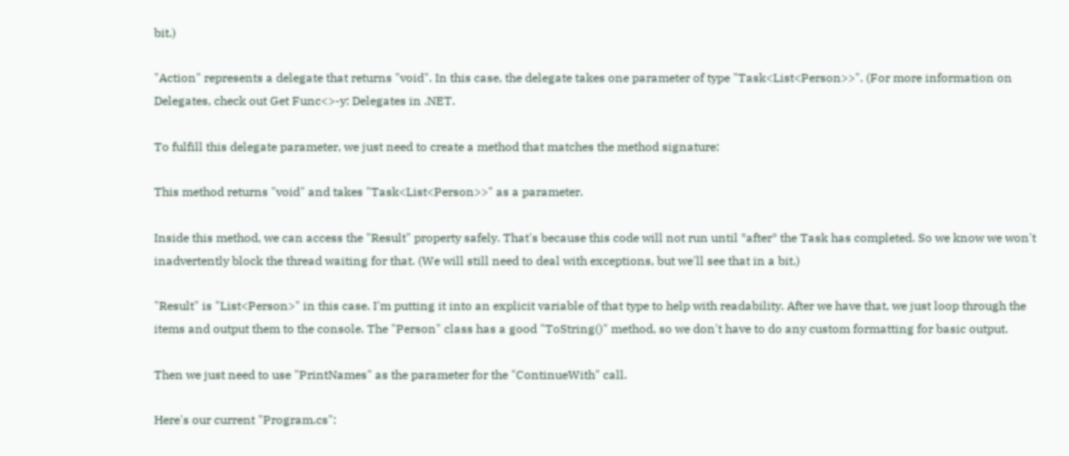bit.)

"Action" represents a delegate that returns "void". In this case, the delegate takes one parameter of type "Task<List<Person>>". (For more information on Delegates, check out Get Func<>-y: Delegates in .NET.

To fulfill this delegate parameter, we just need to create a method that matches the method signature:

This method returns "void" and takes "Task<List<Person>>" as a parameter.

Inside this method, we can access the "Result" property safely. That's because this code will not run until *after* the Task has completed. So we know we won't inadvertently block the thread waiting for that. (We will still need to deal with exceptions, but we'll see that in a bit.)

"Result" is "List<Person>" in this case. I'm putting it into an explicit variable of that type to help with readability. After we have that, we just loop through the items and output them to the console. The "Person" class has a good "ToString()" method, so we don't have to do any custom formatting for basic output.

Then we just need to use "PrintNames" as the parameter for the "ContinueWith" call.

Here's our current "Program.cs":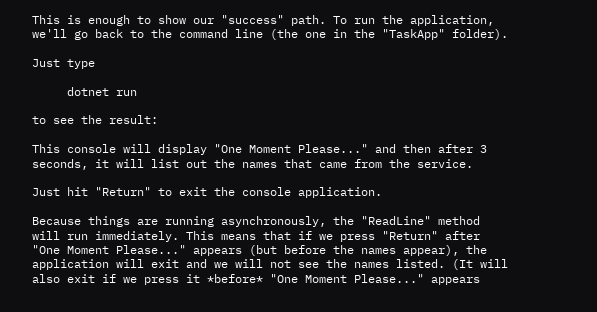This is enough to show our "success" path. To run the application, we'll go back to the command line (the one in the "TaskApp" folder).

Just type

     dotnet run

to see the result:

This console will display "One Moment Please..." and then after 3 seconds, it will list out the names that came from the service.

Just hit "Return" to exit the console application.

Because things are running asynchronously, the "ReadLine" method will run immediately. This means that if we press "Return" after "One Moment Please..." appears (but before the names appear), the application will exit and we will not see the names listed. (It will also exit if we press it *before* "One Moment Please..." appears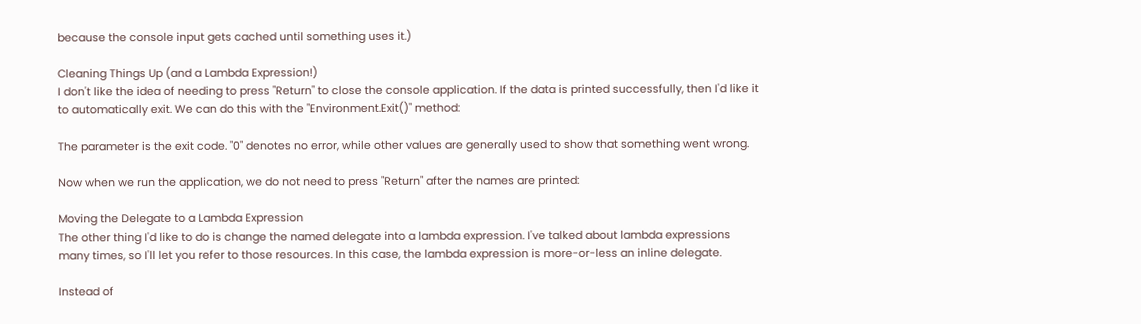because the console input gets cached until something uses it.)

Cleaning Things Up (and a Lambda Expression!)
I don't like the idea of needing to press "Return" to close the console application. If the data is printed successfully, then I'd like it to automatically exit. We can do this with the "Environment.Exit()" method:

The parameter is the exit code. "0" denotes no error, while other values are generally used to show that something went wrong.

Now when we run the application, we do not need to press "Return" after the names are printed:

Moving the Delegate to a Lambda Expression
The other thing I'd like to do is change the named delegate into a lambda expression. I've talked about lambda expressions many times, so I'll let you refer to those resources. In this case, the lambda expression is more-or-less an inline delegate.

Instead of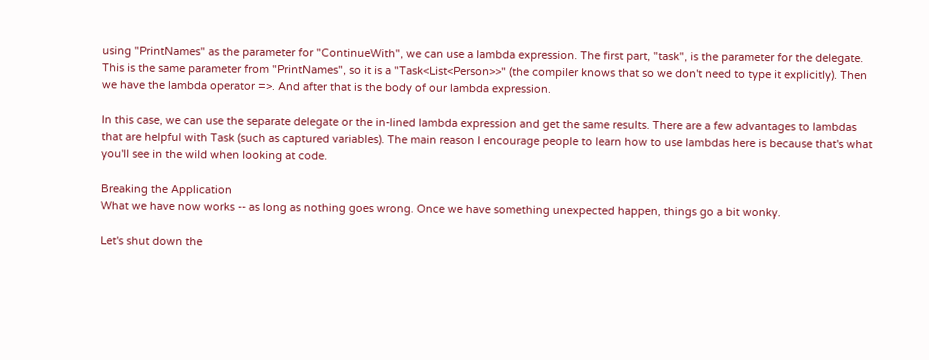using "PrintNames" as the parameter for "ContinueWith", we can use a lambda expression. The first part, "task", is the parameter for the delegate. This is the same parameter from "PrintNames", so it is a "Task<List<Person>>" (the compiler knows that so we don't need to type it explicitly). Then we have the lambda operator =>. And after that is the body of our lambda expression.

In this case, we can use the separate delegate or the in-lined lambda expression and get the same results. There are a few advantages to lambdas that are helpful with Task (such as captured variables). The main reason I encourage people to learn how to use lambdas here is because that's what you'll see in the wild when looking at code.

Breaking the Application
What we have now works -- as long as nothing goes wrong. Once we have something unexpected happen, things go a bit wonky.

Let's shut down the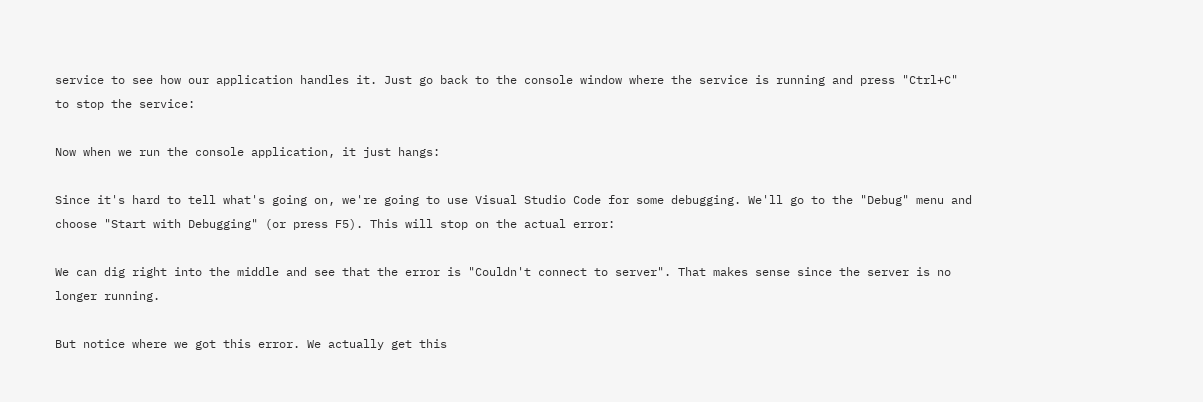service to see how our application handles it. Just go back to the console window where the service is running and press "Ctrl+C" to stop the service:

Now when we run the console application, it just hangs:

Since it's hard to tell what's going on, we're going to use Visual Studio Code for some debugging. We'll go to the "Debug" menu and choose "Start with Debugging" (or press F5). This will stop on the actual error:

We can dig right into the middle and see that the error is "Couldn't connect to server". That makes sense since the server is no longer running.

But notice where we got this error. We actually get this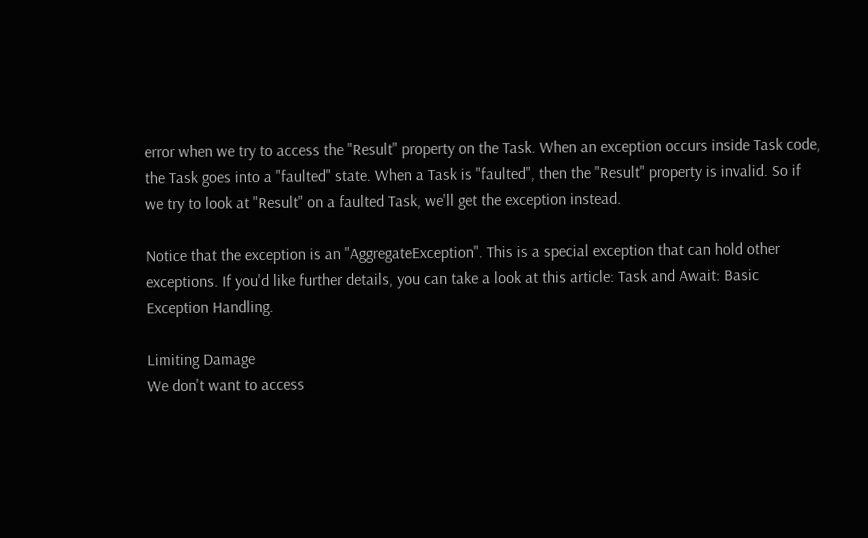error when we try to access the "Result" property on the Task. When an exception occurs inside Task code, the Task goes into a "faulted" state. When a Task is "faulted", then the "Result" property is invalid. So if we try to look at "Result" on a faulted Task, we'll get the exception instead.

Notice that the exception is an "AggregateException". This is a special exception that can hold other exceptions. If you'd like further details, you can take a look at this article: Task and Await: Basic Exception Handling.

Limiting Damage
We don't want to access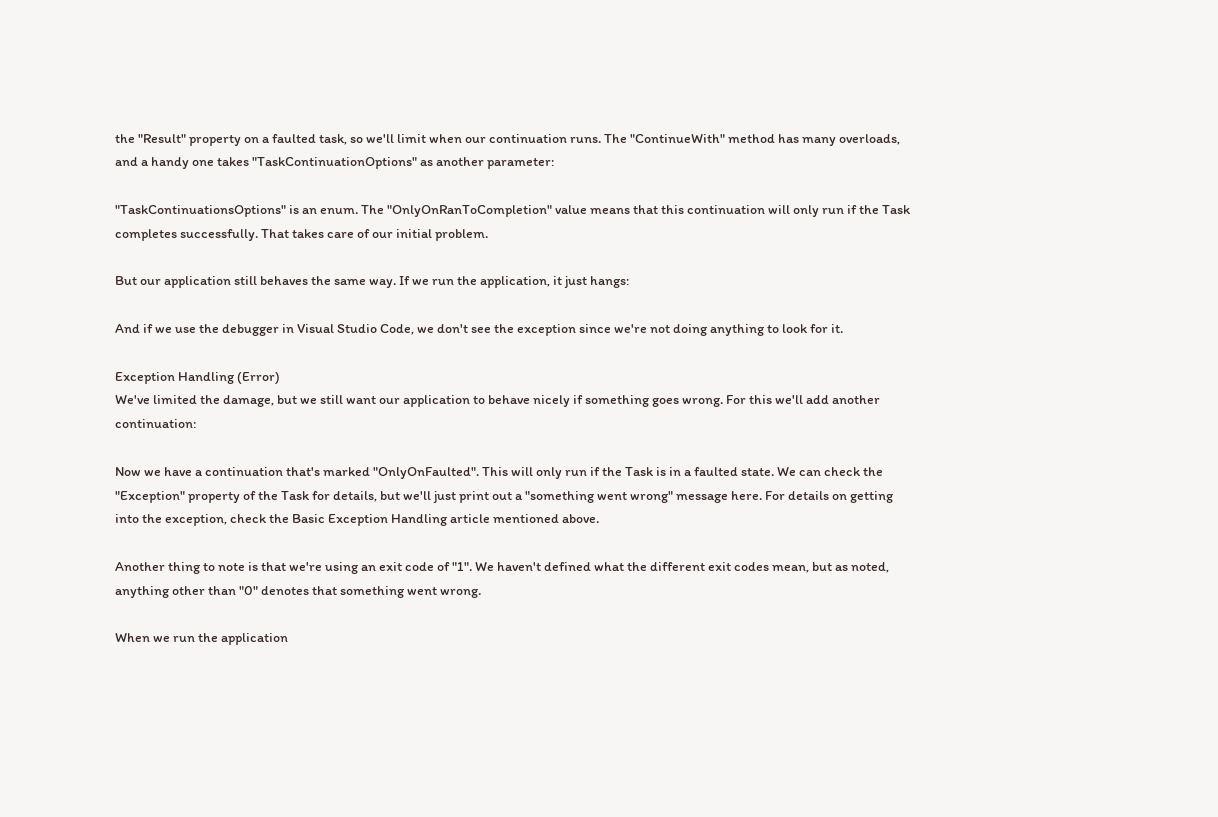the "Result" property on a faulted task, so we'll limit when our continuation runs. The "ContinueWith" method has many overloads, and a handy one takes "TaskContinuationOptions" as another parameter:

"TaskContinuationsOptions" is an enum. The "OnlyOnRanToCompletion" value means that this continuation will only run if the Task completes successfully. That takes care of our initial problem.

But our application still behaves the same way. If we run the application, it just hangs:

And if we use the debugger in Visual Studio Code, we don't see the exception since we're not doing anything to look for it.

Exception Handling (Error)
We've limited the damage, but we still want our application to behave nicely if something goes wrong. For this we'll add another continuation:

Now we have a continuation that's marked "OnlyOnFaulted". This will only run if the Task is in a faulted state. We can check the "Exception" property of the Task for details, but we'll just print out a "something went wrong" message here. For details on getting into the exception, check the Basic Exception Handling article mentioned above.

Another thing to note is that we're using an exit code of "1". We haven't defined what the different exit codes mean, but as noted, anything other than "0" denotes that something went wrong.

When we run the application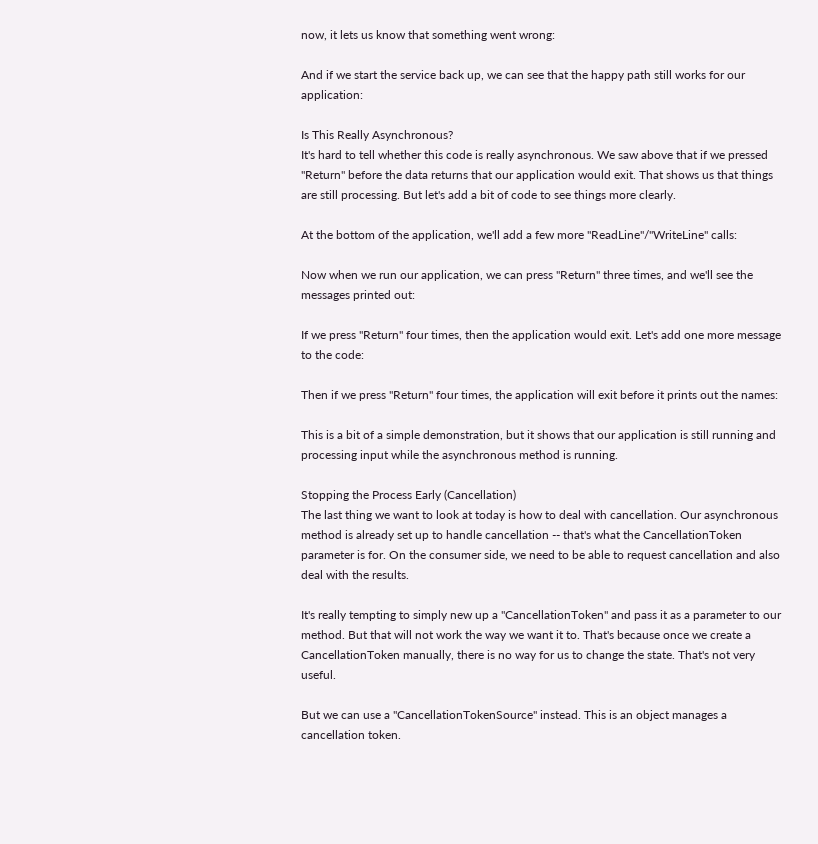now, it lets us know that something went wrong:

And if we start the service back up, we can see that the happy path still works for our application:

Is This Really Asynchronous?
It's hard to tell whether this code is really asynchronous. We saw above that if we pressed "Return" before the data returns that our application would exit. That shows us that things are still processing. But let's add a bit of code to see things more clearly.

At the bottom of the application, we'll add a few more "ReadLine"/"WriteLine" calls:

Now when we run our application, we can press "Return" three times, and we'll see the messages printed out:

If we press "Return" four times, then the application would exit. Let's add one more message to the code:

Then if we press "Return" four times, the application will exit before it prints out the names:

This is a bit of a simple demonstration, but it shows that our application is still running and processing input while the asynchronous method is running.

Stopping the Process Early (Cancellation)
The last thing we want to look at today is how to deal with cancellation. Our asynchronous method is already set up to handle cancellation -- that's what the CancellationToken parameter is for. On the consumer side, we need to be able to request cancellation and also deal with the results.

It's really tempting to simply new up a "CancellationToken" and pass it as a parameter to our method. But that will not work the way we want it to. That's because once we create a CancellationToken manually, there is no way for us to change the state. That's not very useful.

But we can use a "CancellationTokenSource" instead. This is an object manages a cancellation token.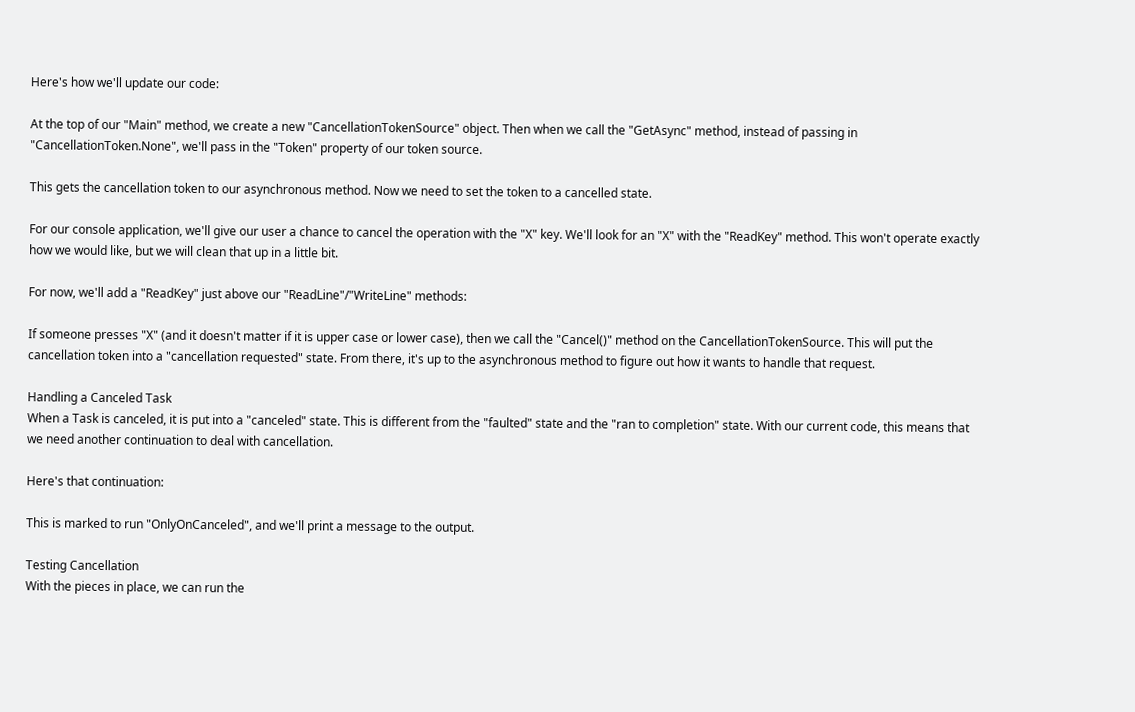Here's how we'll update our code:

At the top of our "Main" method, we create a new "CancellationTokenSource" object. Then when we call the "GetAsync" method, instead of passing in "CancellationToken.None", we'll pass in the "Token" property of our token source.

This gets the cancellation token to our asynchronous method. Now we need to set the token to a cancelled state.

For our console application, we'll give our user a chance to cancel the operation with the "X" key. We'll look for an "X" with the "ReadKey" method. This won't operate exactly how we would like, but we will clean that up in a little bit.

For now, we'll add a "ReadKey" just above our "ReadLine"/"WriteLine" methods:

If someone presses "X" (and it doesn't matter if it is upper case or lower case), then we call the "Cancel()" method on the CancellationTokenSource. This will put the cancellation token into a "cancellation requested" state. From there, it's up to the asynchronous method to figure out how it wants to handle that request.

Handling a Canceled Task
When a Task is canceled, it is put into a "canceled" state. This is different from the "faulted" state and the "ran to completion" state. With our current code, this means that we need another continuation to deal with cancellation.

Here's that continuation:

This is marked to run "OnlyOnCanceled", and we'll print a message to the output.

Testing Cancellation
With the pieces in place, we can run the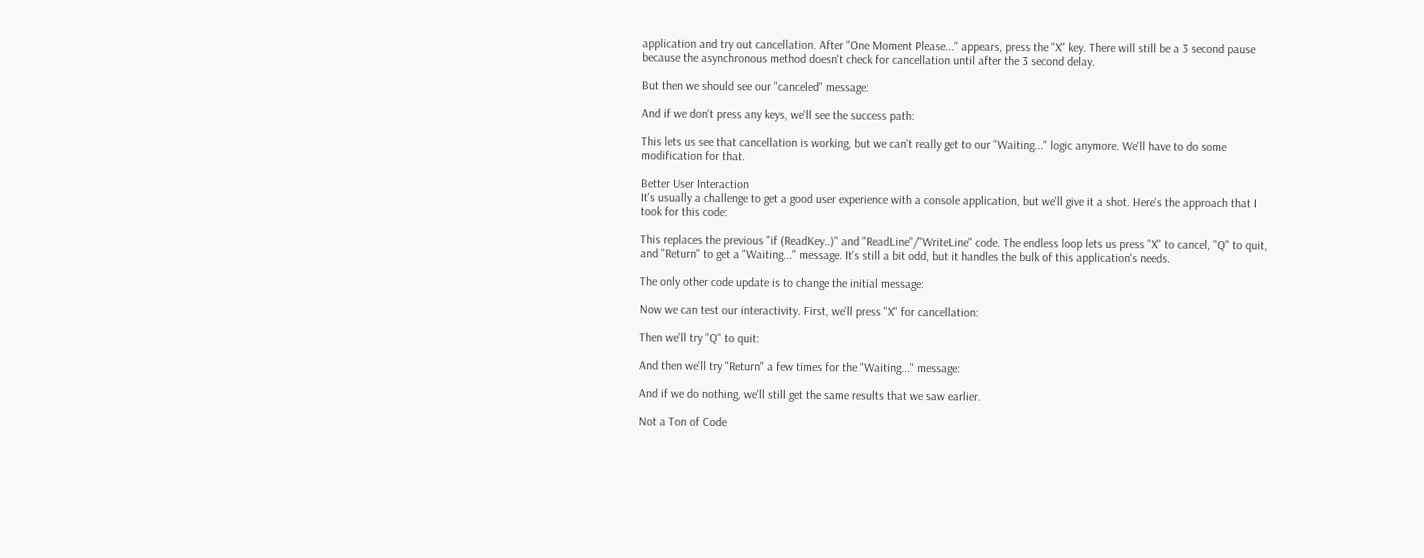application and try out cancellation. After "One Moment Please..." appears, press the "X" key. There will still be a 3 second pause because the asynchronous method doesn't check for cancellation until after the 3 second delay.

But then we should see our "canceled" message:

And if we don't press any keys, we'll see the success path:

This lets us see that cancellation is working, but we can't really get to our "Waiting..." logic anymore. We'll have to do some modification for that.

Better User Interaction
It's usually a challenge to get a good user experience with a console application, but we'll give it a shot. Here's the approach that I took for this code:

This replaces the previous "if (ReadKey..)" and "ReadLine"/"WriteLine" code. The endless loop lets us press "X" to cancel, "Q" to quit, and "Return" to get a "Waiting..." message. It's still a bit odd, but it handles the bulk of this application's needs.

The only other code update is to change the initial message:

Now we can test our interactivity. First, we'll press "X" for cancellation:

Then we'll try "Q" to quit:

And then we'll try "Return" a few times for the "Waiting..." message:

And if we do nothing, we'll still get the same results that we saw earlier.

Not a Ton of Code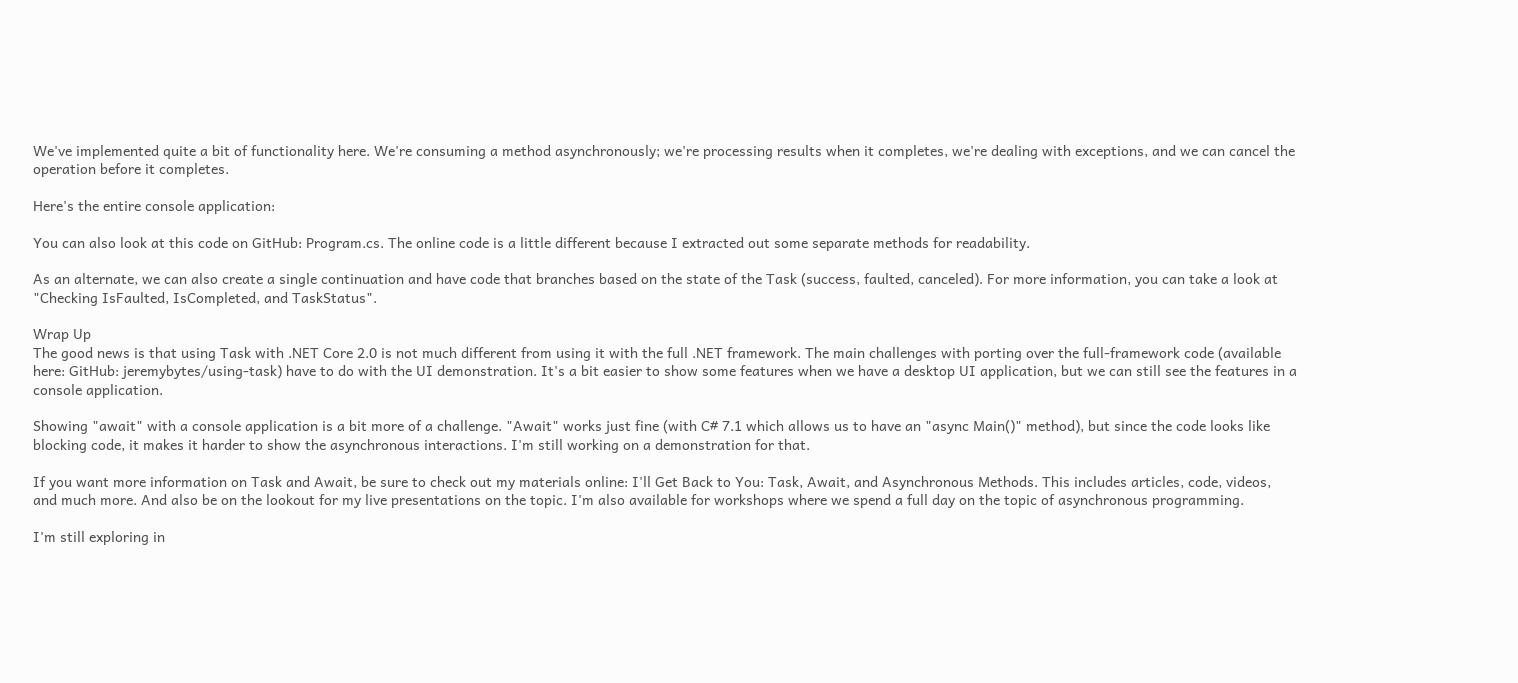We've implemented quite a bit of functionality here. We're consuming a method asynchronously; we're processing results when it completes, we're dealing with exceptions, and we can cancel the operation before it completes.

Here's the entire console application:

You can also look at this code on GitHub: Program.cs. The online code is a little different because I extracted out some separate methods for readability.

As an alternate, we can also create a single continuation and have code that branches based on the state of the Task (success, faulted, canceled). For more information, you can take a look at "Checking IsFaulted, IsCompleted, and TaskStatus".

Wrap Up
The good news is that using Task with .NET Core 2.0 is not much different from using it with the full .NET framework. The main challenges with porting over the full-framework code (available here: GitHub: jeremybytes/using-task) have to do with the UI demonstration. It's a bit easier to show some features when we have a desktop UI application, but we can still see the features in a console application.

Showing "await" with a console application is a bit more of a challenge. "Await" works just fine (with C# 7.1 which allows us to have an "async Main()" method), but since the code looks like blocking code, it makes it harder to show the asynchronous interactions. I'm still working on a demonstration for that.

If you want more information on Task and Await, be sure to check out my materials online: I'll Get Back to You: Task, Await, and Asynchronous Methods. This includes articles, code, videos, and much more. And also be on the lookout for my live presentations on the topic. I'm also available for workshops where we spend a full day on the topic of asynchronous programming.

I'm still exploring in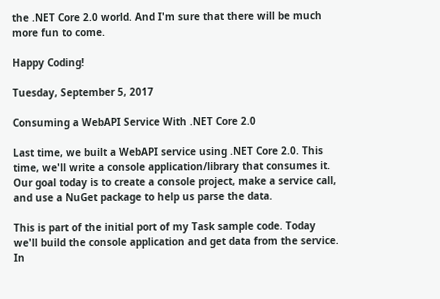the .NET Core 2.0 world. And I'm sure that there will be much more fun to come.

Happy Coding!

Tuesday, September 5, 2017

Consuming a WebAPI Service With .NET Core 2.0

Last time, we built a WebAPI service using .NET Core 2.0. This time, we'll write a console application/library that consumes it. Our goal today is to create a console project, make a service call, and use a NuGet package to help us parse the data.

This is part of the initial port of my Task sample code. Today we'll build the console application and get data from the service. In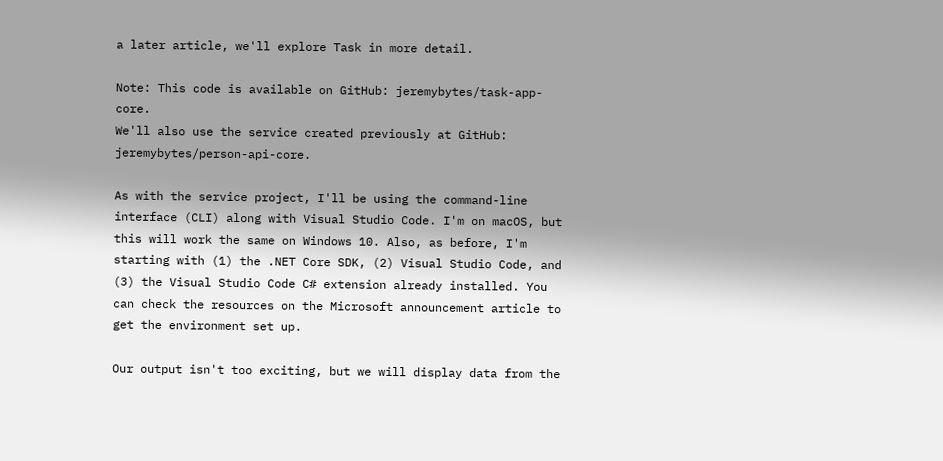a later article, we'll explore Task in more detail.

Note: This code is available on GitHub: jeremybytes/task-app-core.
We'll also use the service created previously at GitHub: jeremybytes/person-api-core.

As with the service project, I'll be using the command-line interface (CLI) along with Visual Studio Code. I'm on macOS, but this will work the same on Windows 10. Also, as before, I'm starting with (1) the .NET Core SDK, (2) Visual Studio Code, and (3) the Visual Studio Code C# extension already installed. You can check the resources on the Microsoft announcement article to get the environment set up.

Our output isn't too exciting, but we will display data from the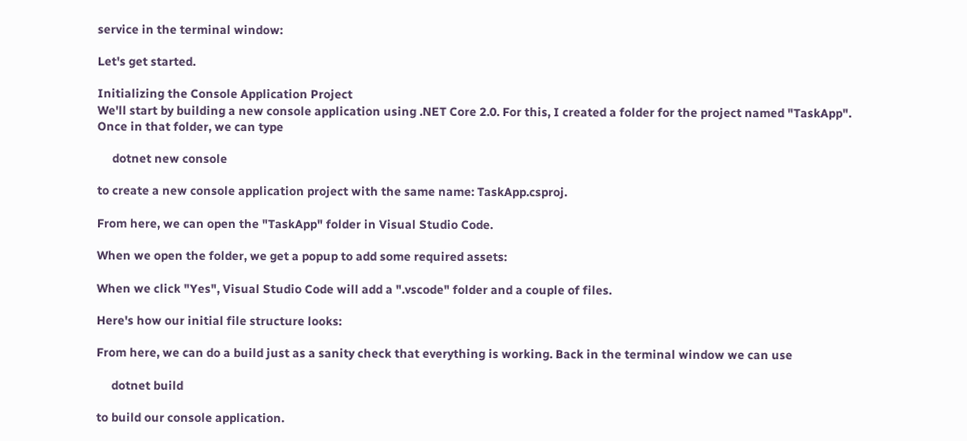service in the terminal window:

Let's get started.

Initializing the Console Application Project
We'll start by building a new console application using .NET Core 2.0. For this, I created a folder for the project named "TaskApp". Once in that folder, we can type

     dotnet new console

to create a new console application project with the same name: TaskApp.csproj.

From here, we can open the "TaskApp" folder in Visual Studio Code.

When we open the folder, we get a popup to add some required assets:

When we click "Yes", Visual Studio Code will add a ".vscode" folder and a couple of files.

Here's how our initial file structure looks:

From here, we can do a build just as a sanity check that everything is working. Back in the terminal window we can use

     dotnet build

to build our console application.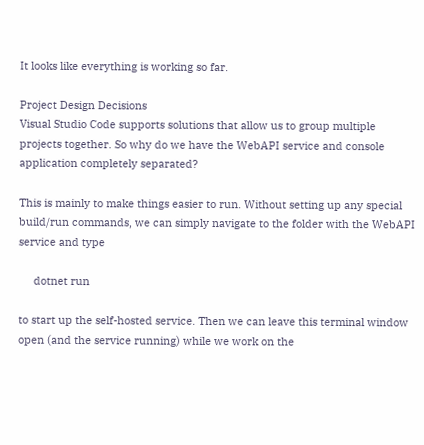It looks like everything is working so far.

Project Design Decisions
Visual Studio Code supports solutions that allow us to group multiple projects together. So why do we have the WebAPI service and console application completely separated?

This is mainly to make things easier to run. Without setting up any special build/run commands, we can simply navigate to the folder with the WebAPI service and type

     dotnet run

to start up the self-hosted service. Then we can leave this terminal window open (and the service running) while we work on the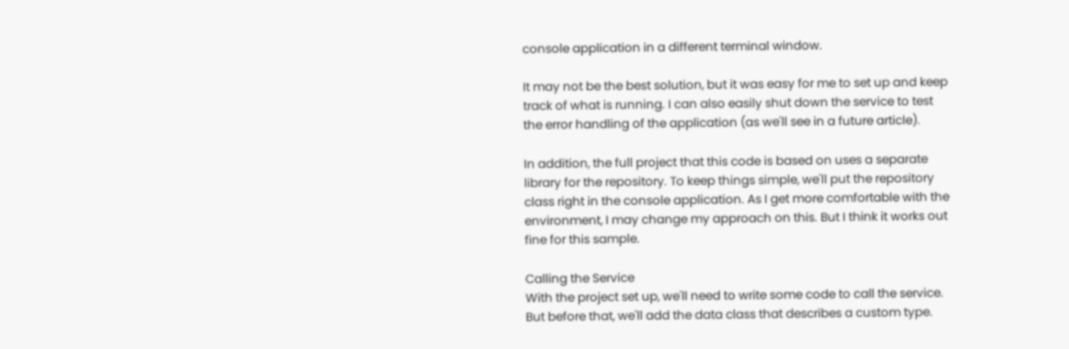console application in a different terminal window.

It may not be the best solution, but it was easy for me to set up and keep track of what is running. I can also easily shut down the service to test the error handling of the application (as we'll see in a future article).

In addition, the full project that this code is based on uses a separate library for the repository. To keep things simple, we'll put the repository class right in the console application. As I get more comfortable with the environment, I may change my approach on this. But I think it works out fine for this sample.

Calling the Service
With the project set up, we'll need to write some code to call the service. But before that, we'll add the data class that describes a custom type.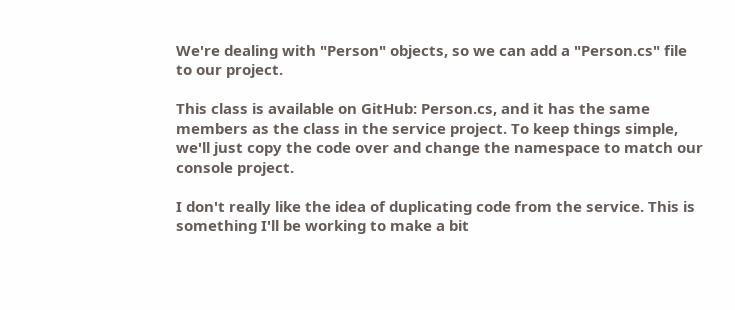We're dealing with "Person" objects, so we can add a "Person.cs" file to our project.

This class is available on GitHub: Person.cs, and it has the same members as the class in the service project. To keep things simple, we'll just copy the code over and change the namespace to match our console project.

I don't really like the idea of duplicating code from the service. This is something I'll be working to make a bit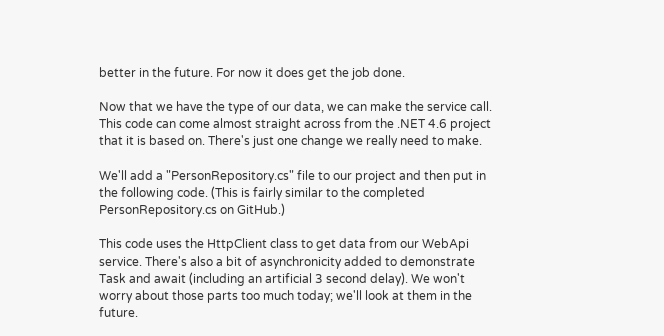better in the future. For now it does get the job done.

Now that we have the type of our data, we can make the service call. This code can come almost straight across from the .NET 4.6 project that it is based on. There's just one change we really need to make.

We'll add a "PersonRepository.cs" file to our project and then put in the following code. (This is fairly similar to the completed PersonRepository.cs on GitHub.)

This code uses the HttpClient class to get data from our WebApi service. There's also a bit of asynchronicity added to demonstrate Task and await (including an artificial 3 second delay). We won't worry about those parts too much today; we'll look at them in the future.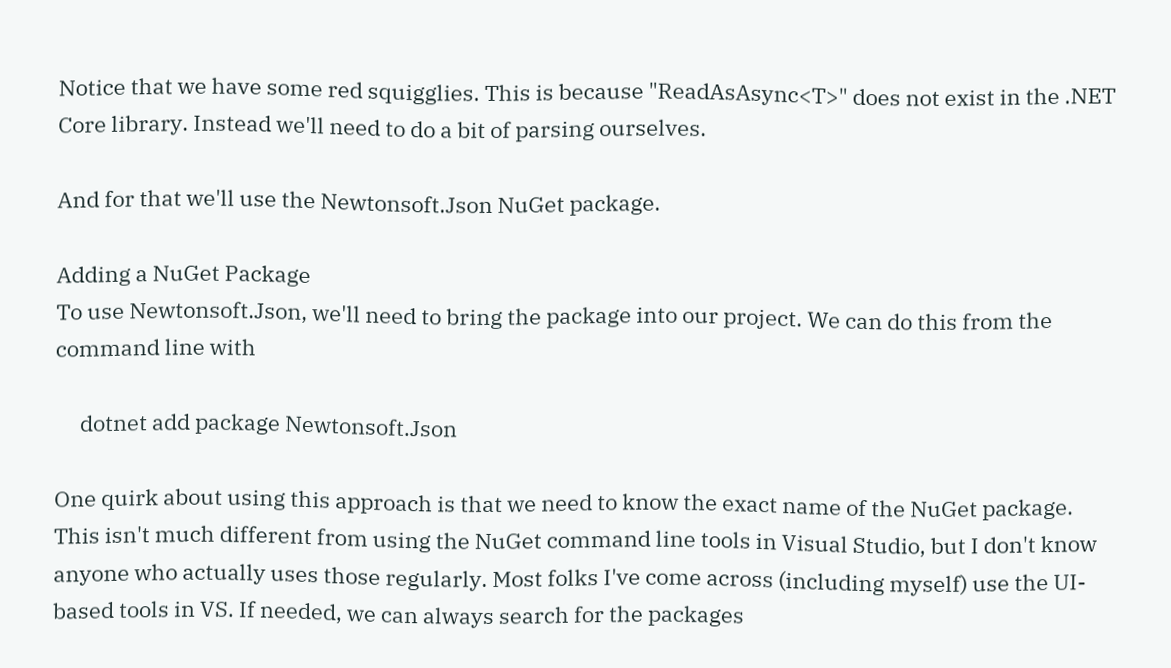Notice that we have some red squigglies. This is because "ReadAsAsync<T>" does not exist in the .NET Core library. Instead we'll need to do a bit of parsing ourselves.

And for that we'll use the Newtonsoft.Json NuGet package.

Adding a NuGet Package
To use Newtonsoft.Json, we'll need to bring the package into our project. We can do this from the command line with

     dotnet add package Newtonsoft.Json

One quirk about using this approach is that we need to know the exact name of the NuGet package. This isn't much different from using the NuGet command line tools in Visual Studio, but I don't know anyone who actually uses those regularly. Most folks I've come across (including myself) use the UI-based tools in VS. If needed, we can always search for the packages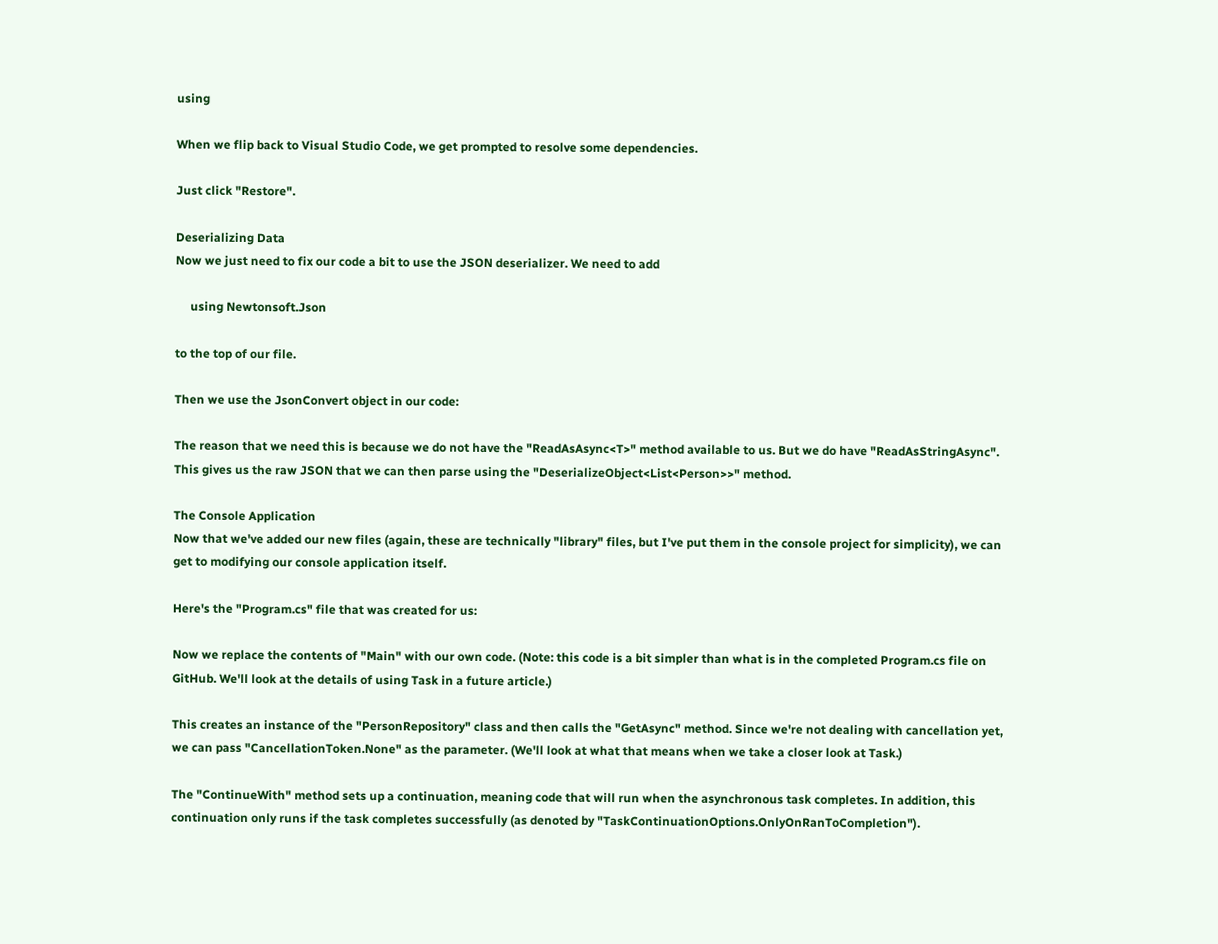using

When we flip back to Visual Studio Code, we get prompted to resolve some dependencies.

Just click "Restore".

Deserializing Data
Now we just need to fix our code a bit to use the JSON deserializer. We need to add

     using Newtonsoft.Json

to the top of our file.

Then we use the JsonConvert object in our code:

The reason that we need this is because we do not have the "ReadAsAsync<T>" method available to us. But we do have "ReadAsStringAsync". This gives us the raw JSON that we can then parse using the "DeserializeObject<List<Person>>" method.

The Console Application
Now that we've added our new files (again, these are technically "library" files, but I've put them in the console project for simplicity), we can get to modifying our console application itself.

Here's the "Program.cs" file that was created for us:

Now we replace the contents of "Main" with our own code. (Note: this code is a bit simpler than what is in the completed Program.cs file on GitHub. We'll look at the details of using Task in a future article.)

This creates an instance of the "PersonRepository" class and then calls the "GetAsync" method. Since we're not dealing with cancellation yet, we can pass "CancellationToken.None" as the parameter. (We'll look at what that means when we take a closer look at Task.)

The "ContinueWith" method sets up a continuation, meaning code that will run when the asynchronous task completes. In addition, this continuation only runs if the task completes successfully (as denoted by "TaskContinuationOptions.OnlyOnRanToCompletion").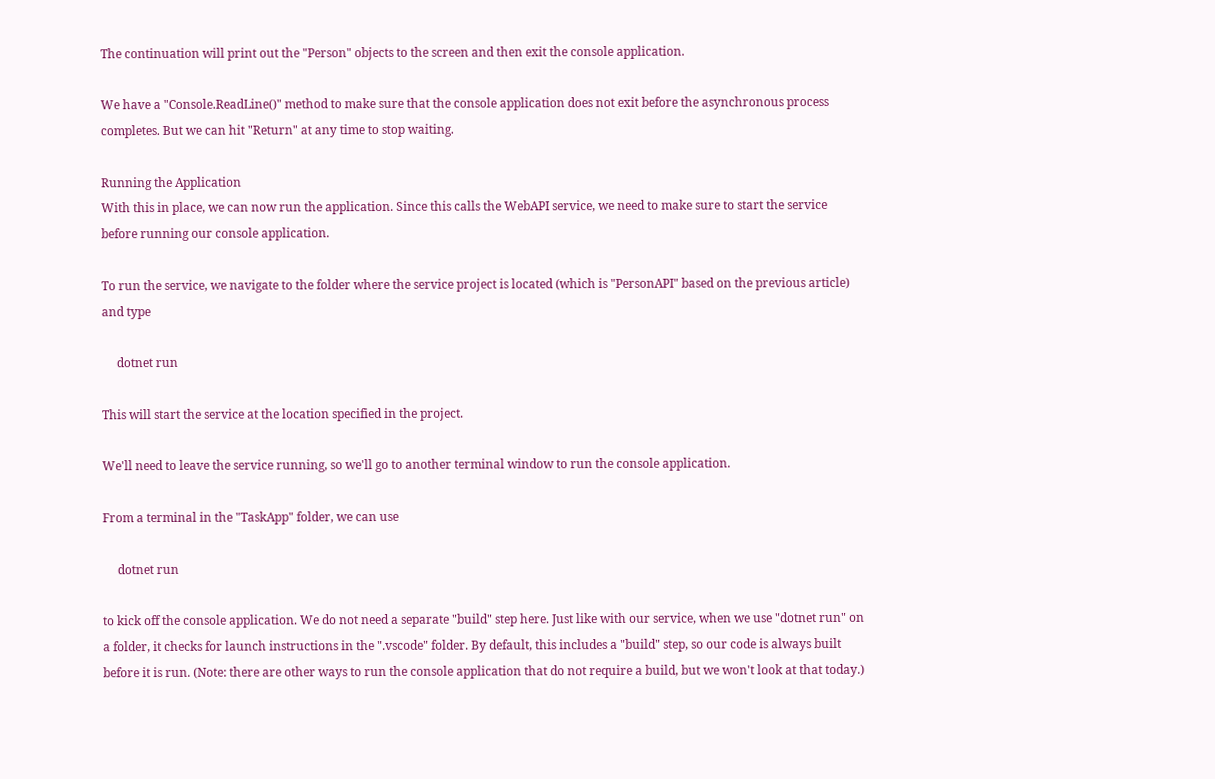The continuation will print out the "Person" objects to the screen and then exit the console application.

We have a "Console.ReadLine()" method to make sure that the console application does not exit before the asynchronous process completes. But we can hit "Return" at any time to stop waiting.

Running the Application
With this in place, we can now run the application. Since this calls the WebAPI service, we need to make sure to start the service before running our console application.

To run the service, we navigate to the folder where the service project is located (which is "PersonAPI" based on the previous article) and type

     dotnet run

This will start the service at the location specified in the project.

We'll need to leave the service running, so we'll go to another terminal window to run the console application.

From a terminal in the "TaskApp" folder, we can use

     dotnet run

to kick off the console application. We do not need a separate "build" step here. Just like with our service, when we use "dotnet run" on a folder, it checks for launch instructions in the ".vscode" folder. By default, this includes a "build" step, so our code is always built before it is run. (Note: there are other ways to run the console application that do not require a build, but we won't look at that today.)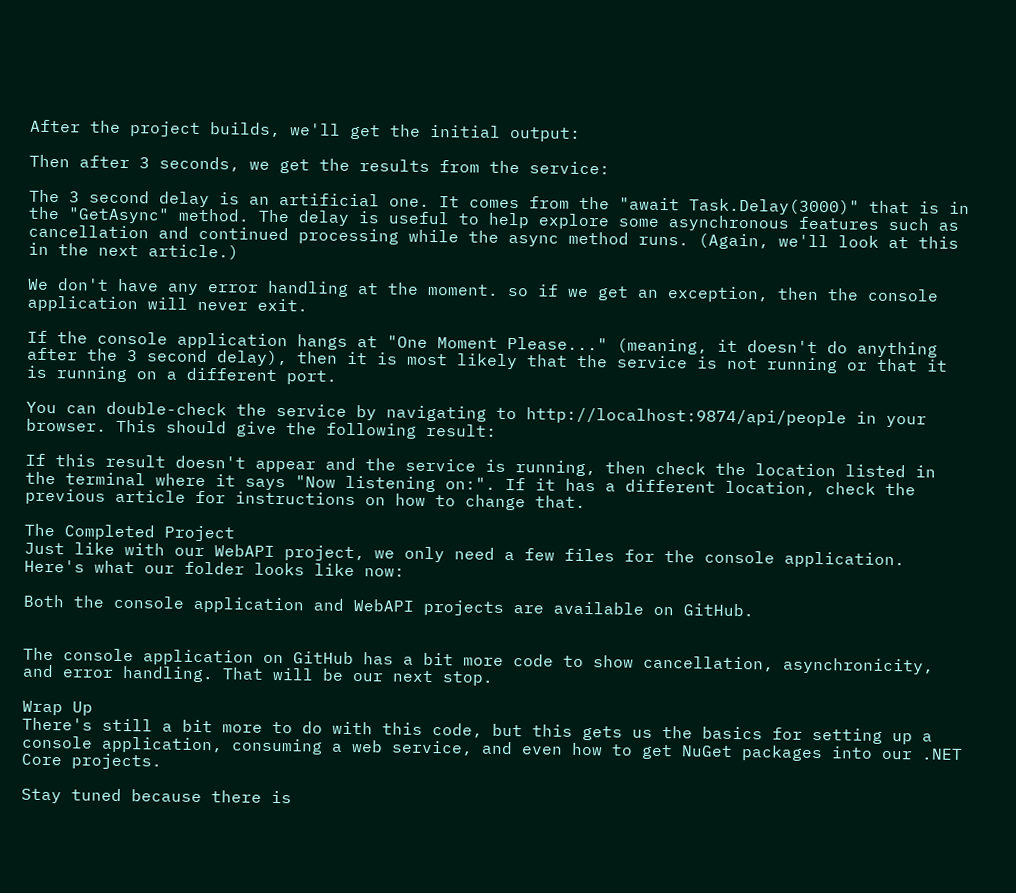After the project builds, we'll get the initial output:

Then after 3 seconds, we get the results from the service:

The 3 second delay is an artificial one. It comes from the "await Task.Delay(3000)" that is in the "GetAsync" method. The delay is useful to help explore some asynchronous features such as cancellation and continued processing while the async method runs. (Again, we'll look at this in the next article.)

We don't have any error handling at the moment. so if we get an exception, then the console application will never exit.

If the console application hangs at "One Moment Please..." (meaning, it doesn't do anything after the 3 second delay), then it is most likely that the service is not running or that it is running on a different port.

You can double-check the service by navigating to http://localhost:9874/api/people in your browser. This should give the following result:

If this result doesn't appear and the service is running, then check the location listed in the terminal where it says "Now listening on:". If it has a different location, check the previous article for instructions on how to change that.

The Completed Project
Just like with our WebAPI project, we only need a few files for the console application. Here's what our folder looks like now:

Both the console application and WebAPI projects are available on GitHub.


The console application on GitHub has a bit more code to show cancellation, asynchronicity, and error handling. That will be our next stop.

Wrap Up
There's still a bit more to do with this code, but this gets us the basics for setting up a console application, consuming a web service, and even how to get NuGet packages into our .NET Core projects.

Stay tuned because there is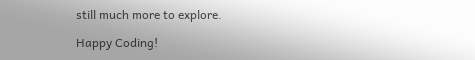still much more to explore.

Happy Coding!